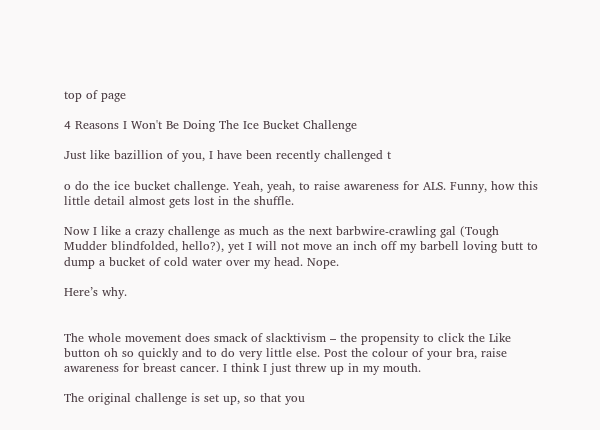top of page

4 Reasons I Won't Be Doing The Ice Bucket Challenge

Just like bazillion of you, I have been recently challenged t

o do the ice bucket challenge. Yeah, yeah, to raise awareness for ALS. Funny, how this little detail almost gets lost in the shuffle.

Now I like a crazy challenge as much as the next barbwire-crawling gal (Tough Mudder blindfolded, hello?), yet I will not move an inch off my barbell loving butt to dump a bucket of cold water over my head. Nope.

Here’s why.


The whole movement does smack of slacktivism – the propensity to click the Like button oh so quickly and to do very little else. Post the colour of your bra, raise awareness for breast cancer. I think I just threw up in my mouth.

The original challenge is set up, so that you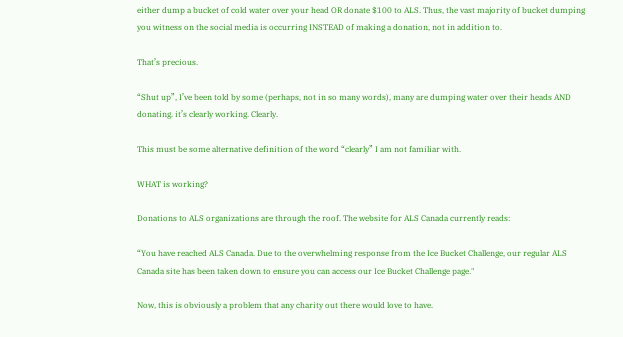either dump a bucket of cold water over your head OR donate $100 to ALS. Thus, the vast majority of bucket dumping you witness on the social media is occurring INSTEAD of making a donation, not in addition to.

That’s precious.

“Shut up”, I’ve been told by some (perhaps, not in so many words), many are dumping water over their heads AND donating. it’s clearly working. Clearly.

This must be some alternative definition of the word “clearly” I am not familiar with.

WHAT is working?

Donations to ALS organizations are through the roof. The website for ALS Canada currently reads:

“You have reached ALS Canada. Due to the overwhelming response from the Ice Bucket Challenge, our regular ALS Canada site has been taken down to ensure you can access our Ice Bucket Challenge page."

Now, this is obviously a problem that any charity out there would love to have.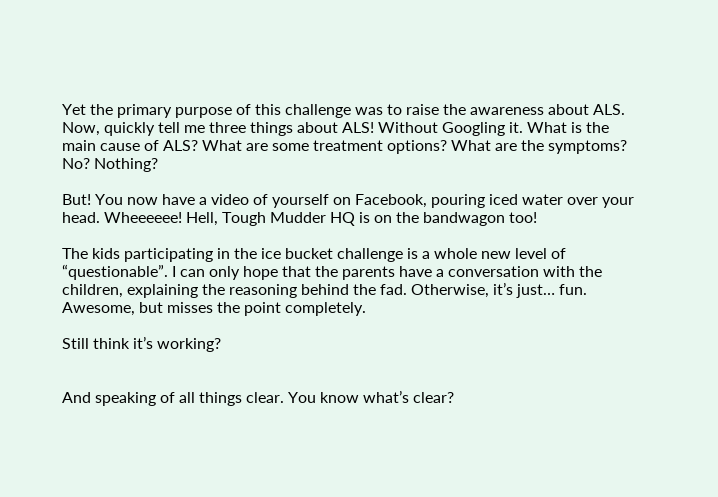Yet the primary purpose of this challenge was to raise the awareness about ALS. Now, quickly tell me three things about ALS! Without Googling it. What is the main cause of ALS? What are some treatment options? What are the symptoms? No? Nothing?

But! You now have a video of yourself on Facebook, pouring iced water over your head. Wheeeeee! Hell, Tough Mudder HQ is on the bandwagon too!

The kids participating in the ice bucket challenge is a whole new level of “questionable”. I can only hope that the parents have a conversation with the children, explaining the reasoning behind the fad. Otherwise, it’s just… fun. Awesome, but misses the point completely.

Still think it’s working?


And speaking of all things clear. You know what’s clear?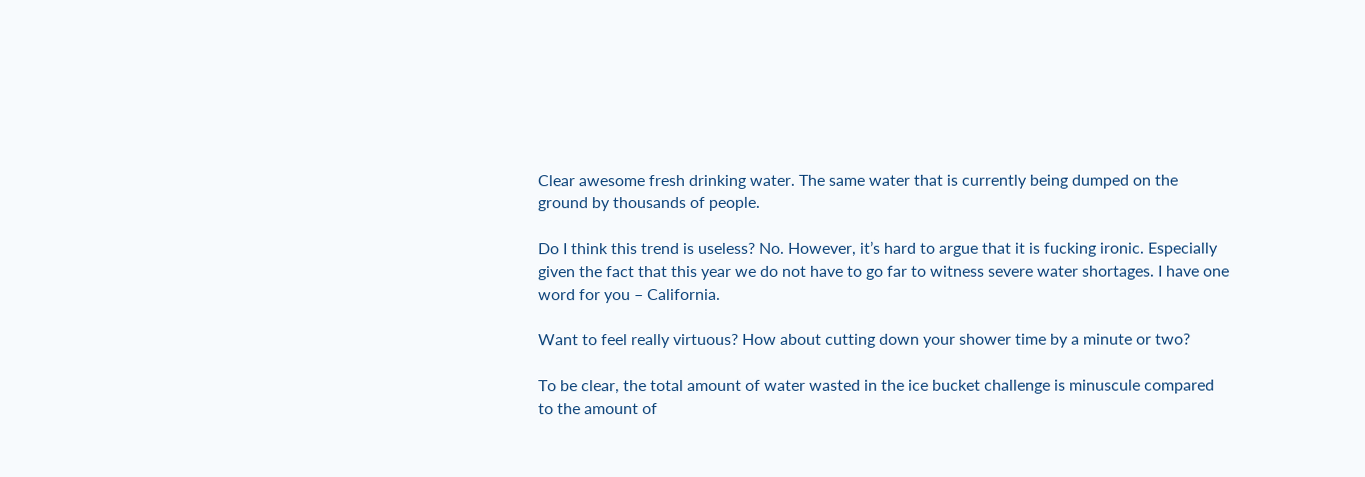Clear awesome fresh drinking water. The same water that is currently being dumped on the ground by thousands of people.

Do I think this trend is useless? No. However, it’s hard to argue that it is fucking ironic. Especially given the fact that this year we do not have to go far to witness severe water shortages. I have one word for you – California.

Want to feel really virtuous? How about cutting down your shower time by a minute or two?

To be clear, the total amount of water wasted in the ice bucket challenge is minuscule compared to the amount of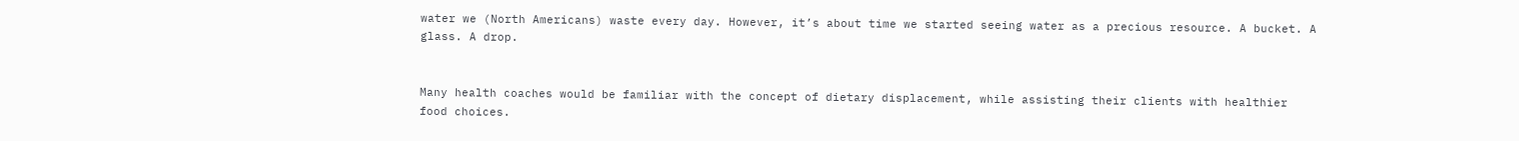water we (North Americans) waste every day. However, it’s about time we started seeing water as a precious resource. A bucket. A glass. A drop.


Many health coaches would be familiar with the concept of dietary displacement, while assisting their clients with healthier food choices.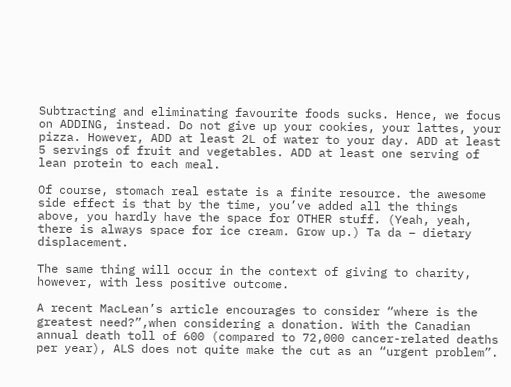Subtracting and eliminating favourite foods sucks. Hence, we focus on ADDING, instead. Do not give up your cookies, your lattes, your pizza. However, ADD at least 2L of water to your day. ADD at least 5 servings of fruit and vegetables. ADD at least one serving of lean protein to each meal.

Of course, stomach real estate is a finite resource. the awesome side effect is that by the time, you’ve added all the things above, you hardly have the space for OTHER stuff. (Yeah, yeah, there is always space for ice cream. Grow up.) Ta da – dietary displacement.

The same thing will occur in the context of giving to charity, however, with less positive outcome.

A recent MacLean’s article encourages to consider “where is the greatest need?”,when considering a donation. With the Canadian annual death toll of 600 (compared to 72,000 cancer-related deaths per year), ALS does not quite make the cut as an “urgent problem”.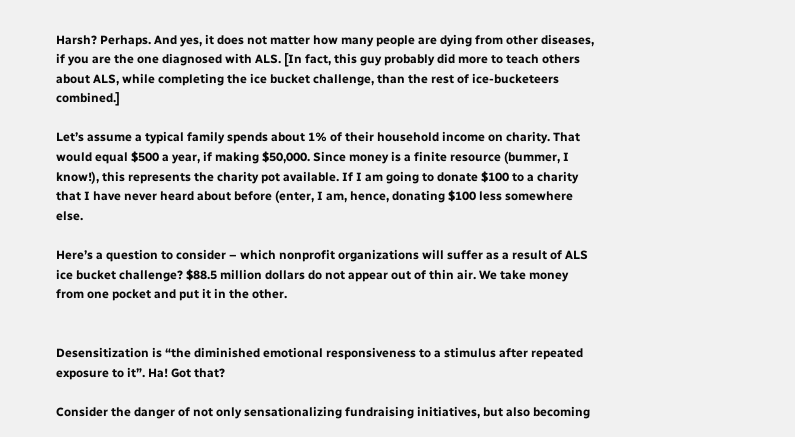Harsh? Perhaps. And yes, it does not matter how many people are dying from other diseases, if you are the one diagnosed with ALS. [In fact, this guy probably did more to teach others about ALS, while completing the ice bucket challenge, than the rest of ice-bucketeers combined.]

Let’s assume a typical family spends about 1% of their household income on charity. That would equal $500 a year, if making $50,000. Since money is a finite resource (bummer, I know!), this represents the charity pot available. If I am going to donate $100 to a charity that I have never heard about before (enter, I am, hence, donating $100 less somewhere else.

Here’s a question to consider – which nonprofit organizations will suffer as a result of ALS ice bucket challenge? $88.5 million dollars do not appear out of thin air. We take money from one pocket and put it in the other.


Desensitization is “the diminished emotional responsiveness to a stimulus after repeated exposure to it”. Ha! Got that?

Consider the danger of not only sensationalizing fundraising initiatives, but also becoming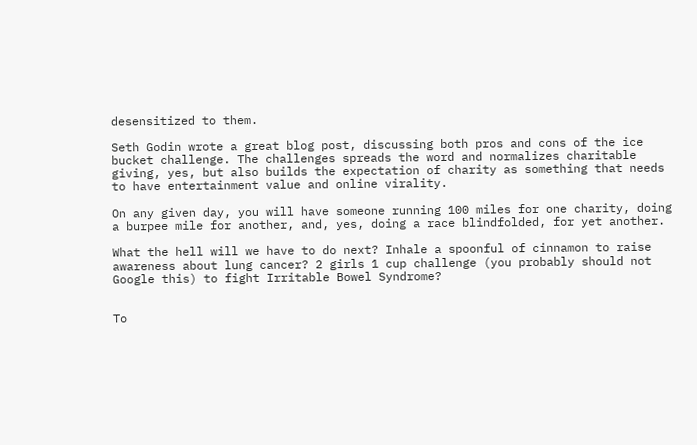desensitized to them.

Seth Godin wrote a great blog post, discussing both pros and cons of the ice bucket challenge. The challenges spreads the word and normalizes charitable giving, yes, but also builds the expectation of charity as something that needs to have entertainment value and online virality.

On any given day, you will have someone running 100 miles for one charity, doing a burpee mile for another, and, yes, doing a race blindfolded, for yet another.

What the hell will we have to do next? Inhale a spoonful of cinnamon to raise awareness about lung cancer? 2 girls 1 cup challenge (you probably should not Google this) to fight Irritable Bowel Syndrome?


To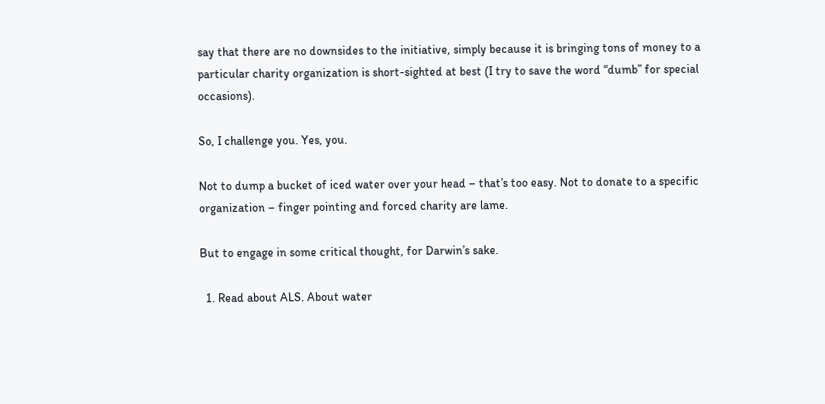say that there are no downsides to the initiative, simply because it is bringing tons of money to a particular charity organization is short-sighted at best (I try to save the word “dumb” for special occasions).

So, I challenge you. Yes, you.

Not to dump a bucket of iced water over your head – that’s too easy. Not to donate to a specific organization – finger pointing and forced charity are lame.

But to engage in some critical thought, for Darwin’s sake.

  1. Read about ALS. About water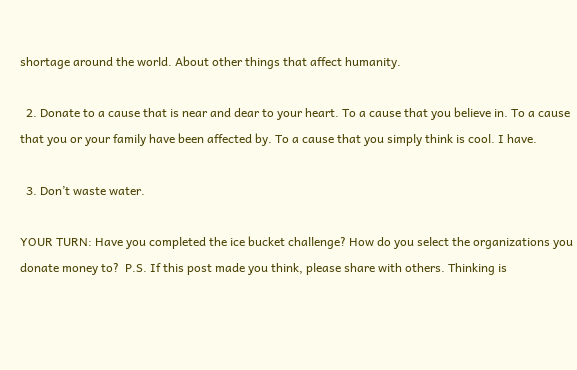shortage around the world. About other things that affect humanity.

  2. Donate to a cause that is near and dear to your heart. To a cause that you believe in. To a cause that you or your family have been affected by. To a cause that you simply think is cool. I have.

  3. Don’t waste water.

YOUR TURN: Have you completed the ice bucket challenge? How do you select the organizations you donate money to?  P.S. If this post made you think, please share with others. Thinking is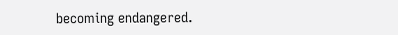becoming endangered.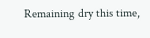Remaining dry this time,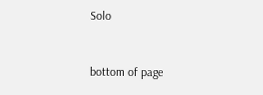Solo


bottom of page